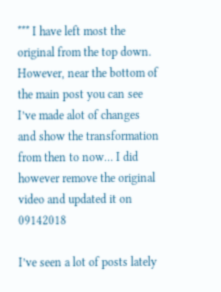*** I have left most the original from the top down. However, near the bottom of the main post you can see I’ve made alot of changes and show the transformation from then to now… I did however remove the original video and updated it on 09142018

I’ve seen a lot of posts lately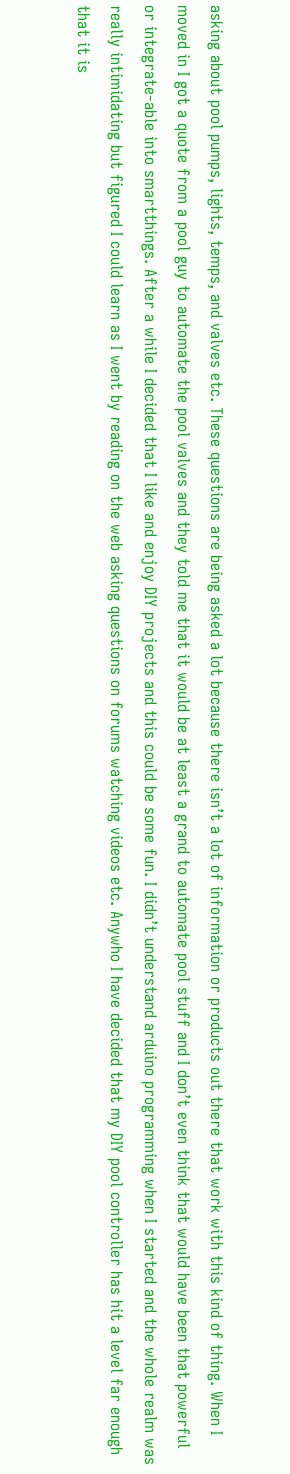asking about pool pumps, lights, temps, and valves etc. These questions are being asked a lot because there isn’t a lot of information or products out there that work with this kind of thing. When I moved in I got a quote from a pool guy to automate the pool valves and they told me that it would be at least a grand to automate pool stuff and I don’t even think that would have been that powerful or integrate-able into smartthings. After a while I decided that I like and enjoy DIY projects and this could be some fun. I didn’t understand arduino programming when I started and the whole realm was really intimidating but figured I could learn as I went by reading on the web asking questions on forums watching videos etc. Anywho I have decided that my DIY pool controller has hit a level far enough that it is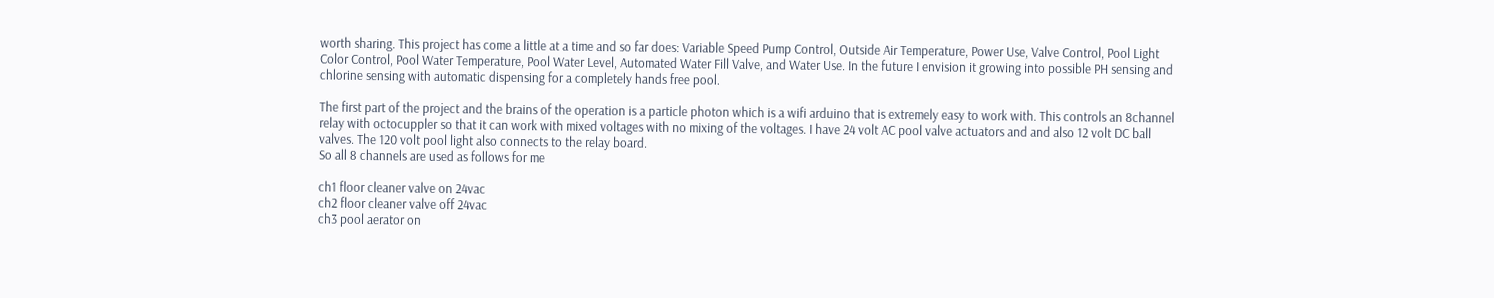worth sharing. This project has come a little at a time and so far does: Variable Speed Pump Control, Outside Air Temperature, Power Use, Valve Control, Pool Light Color Control, Pool Water Temperature, Pool Water Level, Automated Water Fill Valve, and Water Use. In the future I envision it growing into possible PH sensing and chlorine sensing with automatic dispensing for a completely hands free pool.

The first part of the project and the brains of the operation is a particle photon which is a wifi arduino that is extremely easy to work with. This controls an 8channel relay with octocuppler so that it can work with mixed voltages with no mixing of the voltages. I have 24 volt AC pool valve actuators and and also 12 volt DC ball valves. The 120 volt pool light also connects to the relay board.
So all 8 channels are used as follows for me

ch1 floor cleaner valve on 24vac
ch2 floor cleaner valve off 24vac
ch3 pool aerator on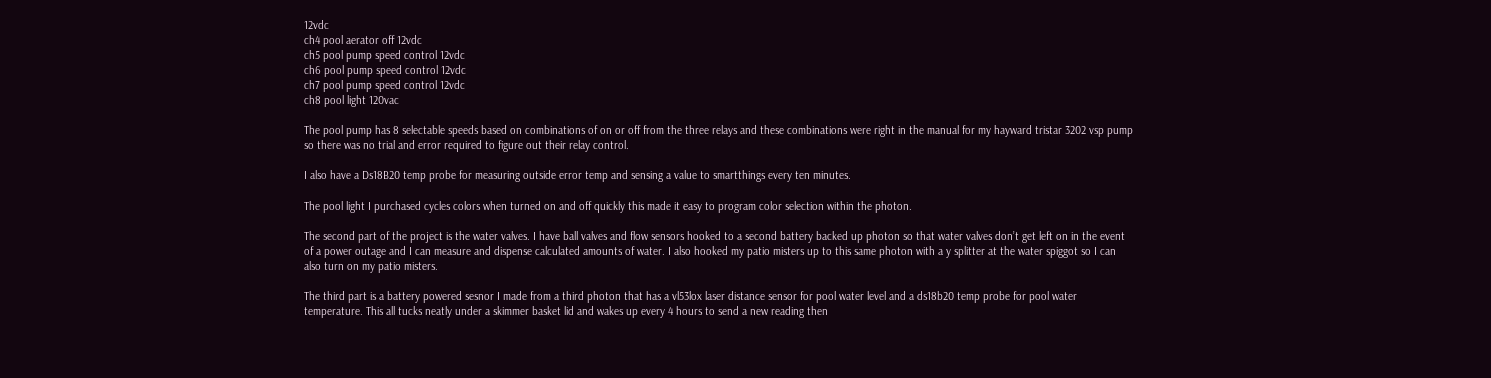12vdc
ch4 pool aerator off 12vdc
ch5 pool pump speed control 12vdc
ch6 pool pump speed control 12vdc
ch7 pool pump speed control 12vdc
ch8 pool light 120vac

The pool pump has 8 selectable speeds based on combinations of on or off from the three relays and these combinations were right in the manual for my hayward tristar 3202 vsp pump so there was no trial and error required to figure out their relay control.

I also have a Ds18B20 temp probe for measuring outside error temp and sensing a value to smartthings every ten minutes.

The pool light I purchased cycles colors when turned on and off quickly this made it easy to program color selection within the photon.

The second part of the project is the water valves. I have ball valves and flow sensors hooked to a second battery backed up photon so that water valves don’t get left on in the event of a power outage and I can measure and dispense calculated amounts of water. I also hooked my patio misters up to this same photon with a y splitter at the water spiggot so I can also turn on my patio misters.

The third part is a battery powered sesnor I made from a third photon that has a vl53lox laser distance sensor for pool water level and a ds18b20 temp probe for pool water temperature. This all tucks neatly under a skimmer basket lid and wakes up every 4 hours to send a new reading then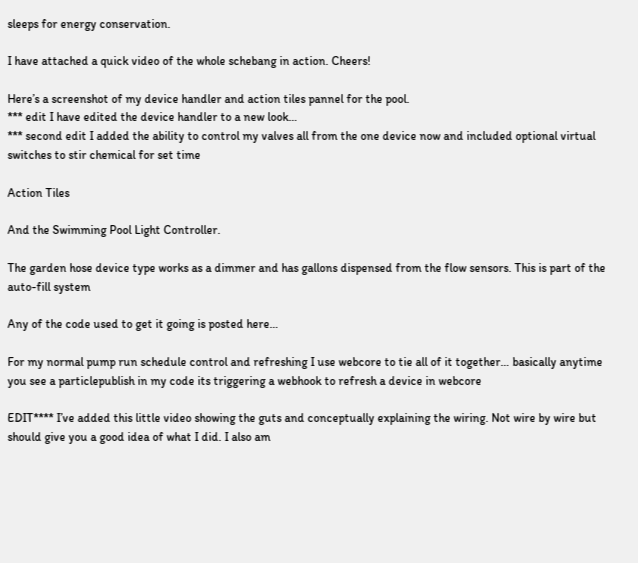sleeps for energy conservation.

I have attached a quick video of the whole schebang in action. Cheers!

Here’s a screenshot of my device handler and action tiles pannel for the pool.
*** edit I have edited the device handler to a new look…
*** second edit I added the ability to control my valves all from the one device now and included optional virtual switches to stir chemical for set time

Action Tiles

And the Swimming Pool Light Controller.

The garden hose device type works as a dimmer and has gallons dispensed from the flow sensors. This is part of the auto-fill system

Any of the code used to get it going is posted here…

For my normal pump run schedule control and refreshing I use webcore to tie all of it together… basically anytime you see a particlepublish in my code its triggering a webhook to refresh a device in webcore

EDIT**** I’ve added this little video showing the guts and conceptually explaining the wiring. Not wire by wire but should give you a good idea of what I did. I also am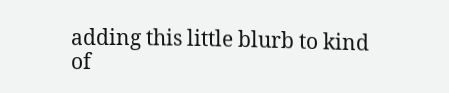adding this little blurb to kind of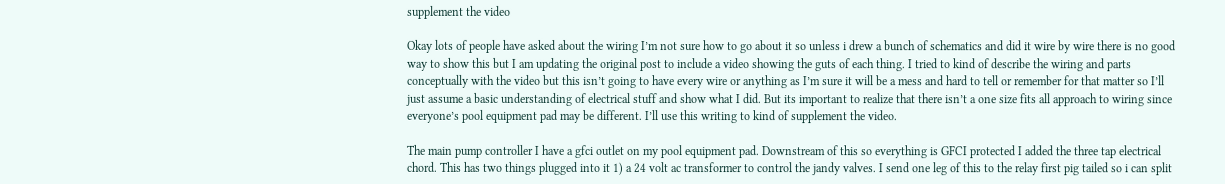supplement the video

Okay lots of people have asked about the wiring I’m not sure how to go about it so unless i drew a bunch of schematics and did it wire by wire there is no good way to show this but I am updating the original post to include a video showing the guts of each thing. I tried to kind of describe the wiring and parts conceptually with the video but this isn’t going to have every wire or anything as I’m sure it will be a mess and hard to tell or remember for that matter so I’ll just assume a basic understanding of electrical stuff and show what I did. But its important to realize that there isn’t a one size fits all approach to wiring since everyone’s pool equipment pad may be different. I’ll use this writing to kind of supplement the video.

The main pump controller I have a gfci outlet on my pool equipment pad. Downstream of this so everything is GFCI protected I added the three tap electrical chord. This has two things plugged into it 1) a 24 volt ac transformer to control the jandy valves. I send one leg of this to the relay first pig tailed so i can split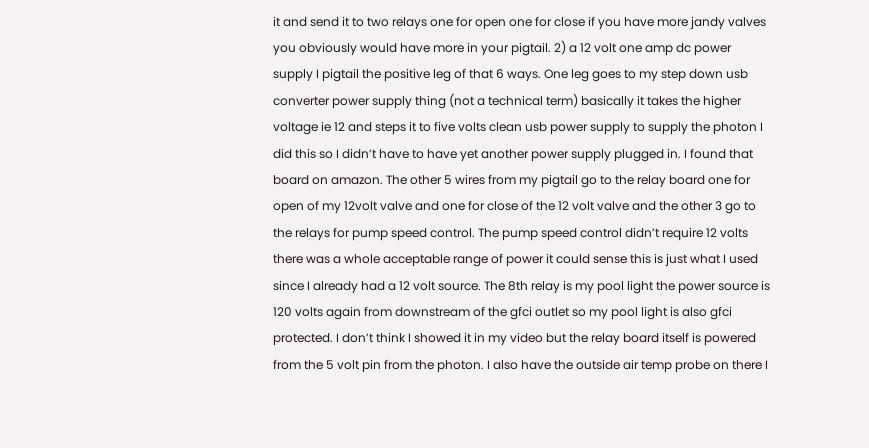it and send it to two relays one for open one for close if you have more jandy valves you obviously would have more in your pigtail. 2) a 12 volt one amp dc power supply I pigtail the positive leg of that 6 ways. One leg goes to my step down usb converter power supply thing (not a technical term) basically it takes the higher voltage ie 12 and steps it to five volts clean usb power supply to supply the photon I did this so I didn’t have to have yet another power supply plugged in. I found that board on amazon. The other 5 wires from my pigtail go to the relay board one for open of my 12volt valve and one for close of the 12 volt valve and the other 3 go to the relays for pump speed control. The pump speed control didn’t require 12 volts there was a whole acceptable range of power it could sense this is just what I used since I already had a 12 volt source. The 8th relay is my pool light the power source is 120 volts again from downstream of the gfci outlet so my pool light is also gfci protected. I don’t think I showed it in my video but the relay board itself is powered from the 5 volt pin from the photon. I also have the outside air temp probe on there I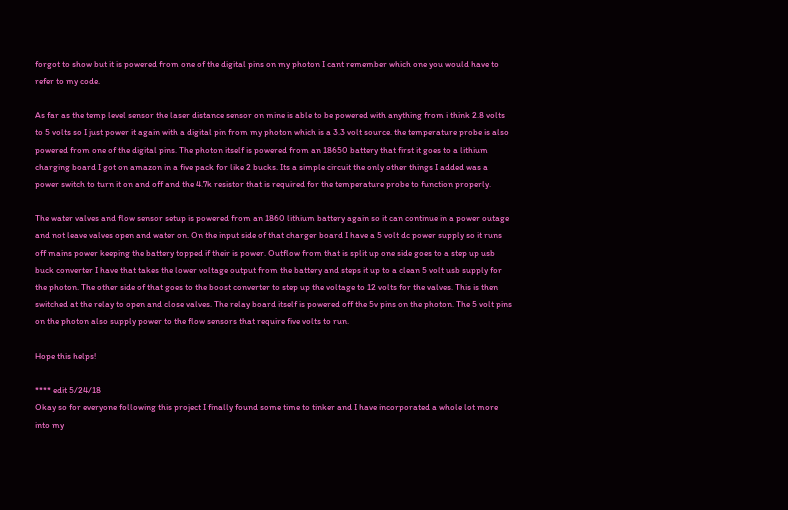forgot to show but it is powered from one of the digital pins on my photon I cant remember which one you would have to refer to my code.

As far as the temp level sensor the laser distance sensor on mine is able to be powered with anything from i think 2.8 volts to 5 volts so I just power it again with a digital pin from my photon which is a 3.3 volt source. the temperature probe is also powered from one of the digital pins. The photon itself is powered from an 18650 battery that first it goes to a lithium charging board I got on amazon in a five pack for like 2 bucks. Its a simple circuit the only other things I added was a power switch to turn it on and off and the 4.7k resistor that is required for the temperature probe to function properly.

The water valves and flow sensor setup is powered from an 1860 lithium battery again so it can continue in a power outage and not leave valves open and water on. On the input side of that charger board I have a 5 volt dc power supply so it runs off mains power keeping the battery topped if their is power. Outflow from that is split up one side goes to a step up usb buck converter I have that takes the lower voltage output from the battery and steps it up to a clean 5 volt usb supply for the photon. The other side of that goes to the boost converter to step up the voltage to 12 volts for the valves. This is then switched at the relay to open and close valves. The relay board itself is powered off the 5v pins on the photon. The 5 volt pins on the photon also supply power to the flow sensors that require five volts to run.

Hope this helps!

**** edit 5/24/18
Okay so for everyone following this project I finally found some time to tinker and I have incorporated a whole lot more into my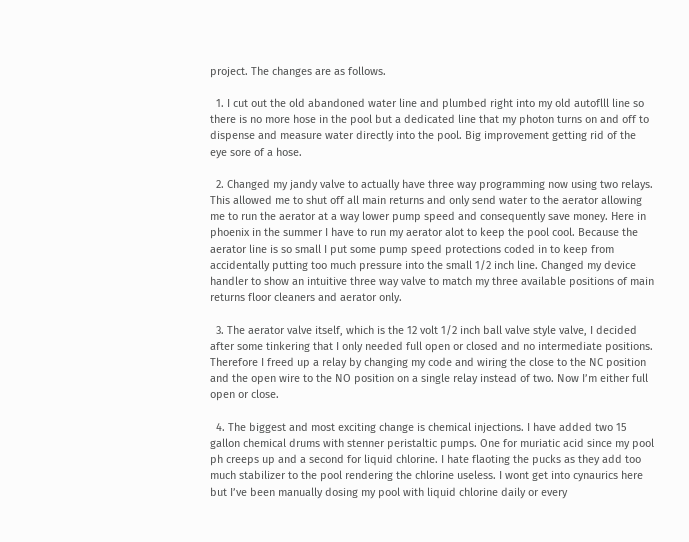project. The changes are as follows.

  1. I cut out the old abandoned water line and plumbed right into my old autoflll line so there is no more hose in the pool but a dedicated line that my photon turns on and off to dispense and measure water directly into the pool. Big improvement getting rid of the eye sore of a hose.

  2. Changed my jandy valve to actually have three way programming now using two relays. This allowed me to shut off all main returns and only send water to the aerator allowing me to run the aerator at a way lower pump speed and consequently save money. Here in phoenix in the summer I have to run my aerator alot to keep the pool cool. Because the aerator line is so small I put some pump speed protections coded in to keep from accidentally putting too much pressure into the small 1/2 inch line. Changed my device handler to show an intuitive three way valve to match my three available positions of main returns floor cleaners and aerator only.

  3. The aerator valve itself, which is the 12 volt 1/2 inch ball valve style valve, I decided after some tinkering that I only needed full open or closed and no intermediate positions. Therefore I freed up a relay by changing my code and wiring the close to the NC position and the open wire to the NO position on a single relay instead of two. Now I’m either full open or close.

  4. The biggest and most exciting change is chemical injections. I have added two 15 gallon chemical drums with stenner peristaltic pumps. One for muriatic acid since my pool ph creeps up and a second for liquid chlorine. I hate flaoting the pucks as they add too much stabilizer to the pool rendering the chlorine useless. I wont get into cynaurics here but I’ve been manually dosing my pool with liquid chlorine daily or every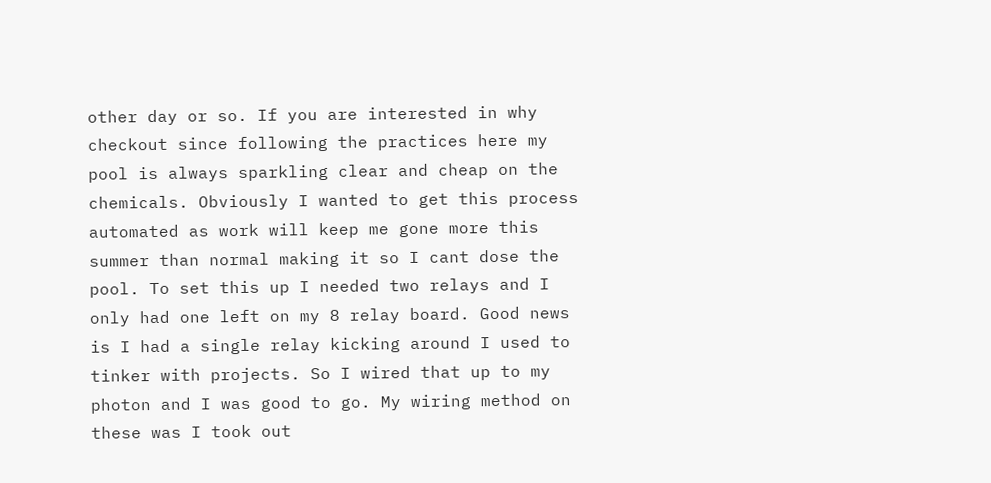other day or so. If you are interested in why checkout since following the practices here my pool is always sparkling clear and cheap on the chemicals. Obviously I wanted to get this process automated as work will keep me gone more this summer than normal making it so I cant dose the pool. To set this up I needed two relays and I only had one left on my 8 relay board. Good news is I had a single relay kicking around I used to tinker with projects. So I wired that up to my photon and I was good to go. My wiring method on these was I took out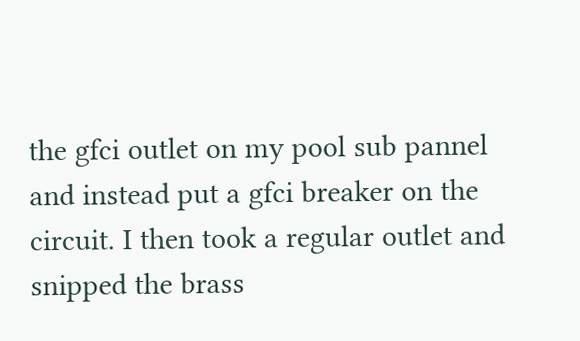the gfci outlet on my pool sub pannel and instead put a gfci breaker on the circuit. I then took a regular outlet and snipped the brass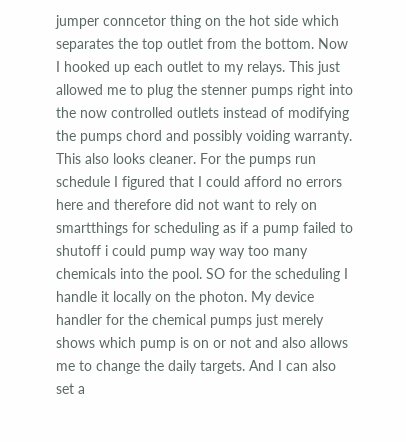jumper conncetor thing on the hot side which separates the top outlet from the bottom. Now I hooked up each outlet to my relays. This just allowed me to plug the stenner pumps right into the now controlled outlets instead of modifying the pumps chord and possibly voiding warranty. This also looks cleaner. For the pumps run schedule I figured that I could afford no errors here and therefore did not want to rely on smartthings for scheduling as if a pump failed to shutoff i could pump way way too many chemicals into the pool. SO for the scheduling I handle it locally on the photon. My device handler for the chemical pumps just merely shows which pump is on or not and also allows me to change the daily targets. And I can also set a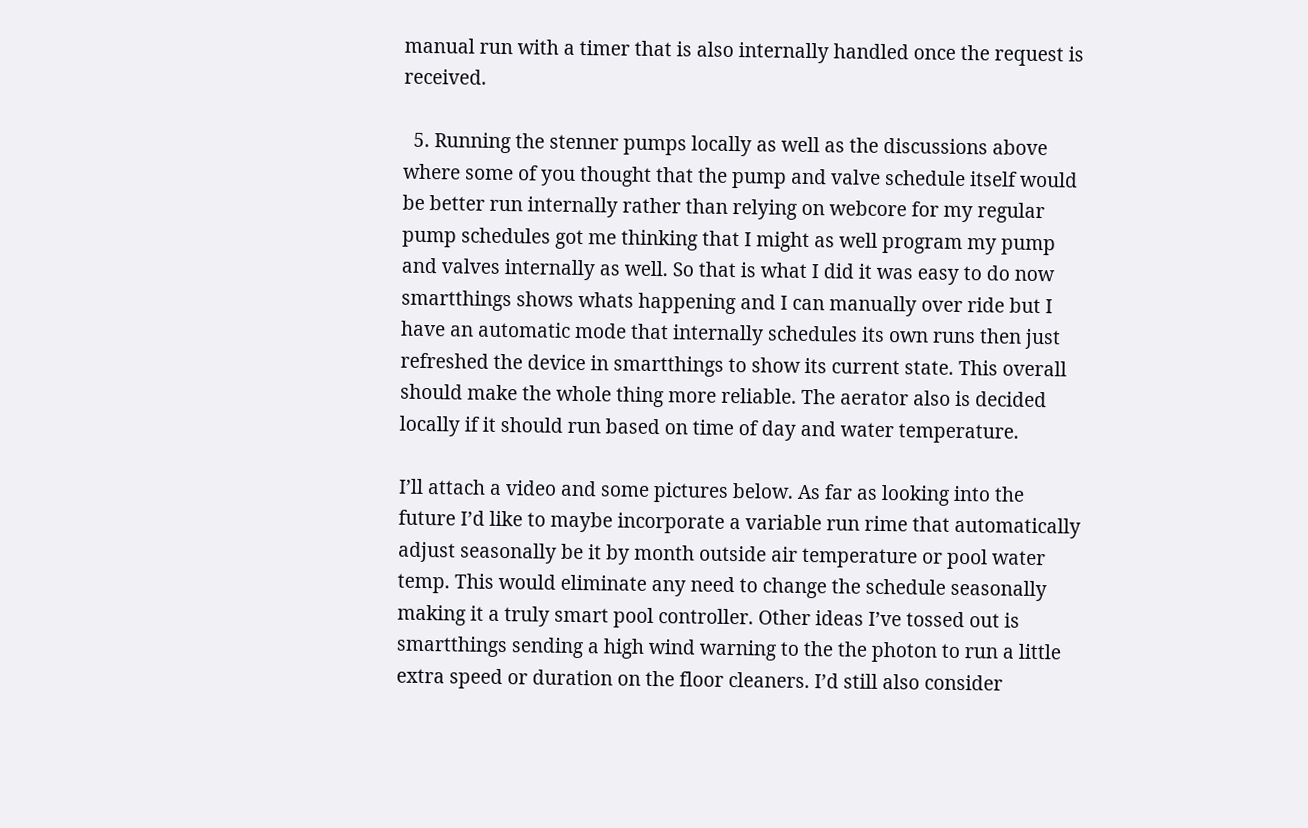manual run with a timer that is also internally handled once the request is received.

  5. Running the stenner pumps locally as well as the discussions above where some of you thought that the pump and valve schedule itself would be better run internally rather than relying on webcore for my regular pump schedules got me thinking that I might as well program my pump and valves internally as well. So that is what I did it was easy to do now smartthings shows whats happening and I can manually over ride but I have an automatic mode that internally schedules its own runs then just refreshed the device in smartthings to show its current state. This overall should make the whole thing more reliable. The aerator also is decided locally if it should run based on time of day and water temperature.

I’ll attach a video and some pictures below. As far as looking into the future I’d like to maybe incorporate a variable run rime that automatically adjust seasonally be it by month outside air temperature or pool water temp. This would eliminate any need to change the schedule seasonally making it a truly smart pool controller. Other ideas I’ve tossed out is smartthings sending a high wind warning to the the photon to run a little extra speed or duration on the floor cleaners. I’d still also consider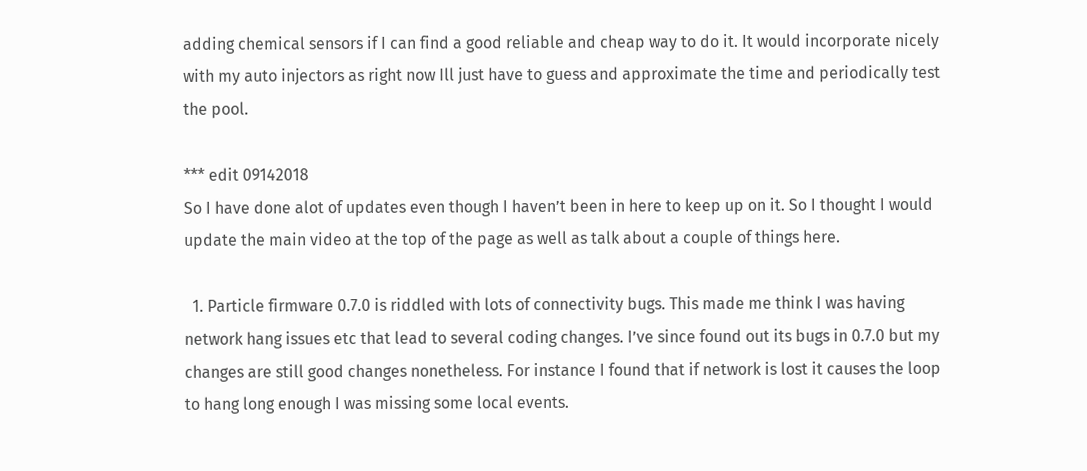adding chemical sensors if I can find a good reliable and cheap way to do it. It would incorporate nicely with my auto injectors as right now Ill just have to guess and approximate the time and periodically test the pool.

*** edit 09142018
So I have done alot of updates even though I haven’t been in here to keep up on it. So I thought I would update the main video at the top of the page as well as talk about a couple of things here.

  1. Particle firmware 0.7.0 is riddled with lots of connectivity bugs. This made me think I was having network hang issues etc that lead to several coding changes. I’ve since found out its bugs in 0.7.0 but my changes are still good changes nonetheless. For instance I found that if network is lost it causes the loop to hang long enough I was missing some local events.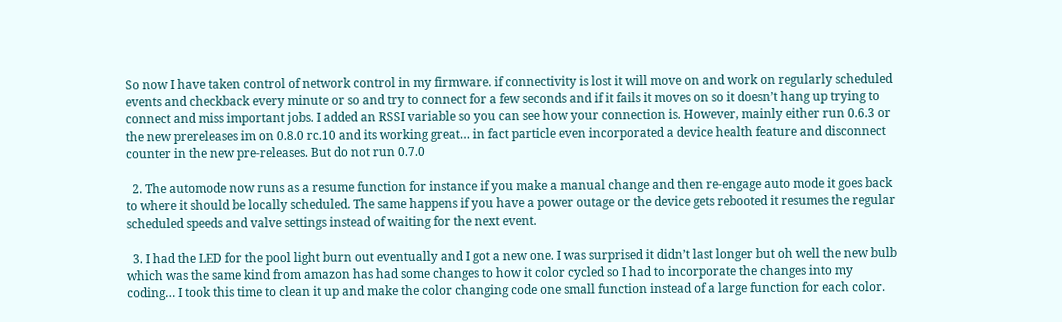So now I have taken control of network control in my firmware. if connectivity is lost it will move on and work on regularly scheduled events and checkback every minute or so and try to connect for a few seconds and if it fails it moves on so it doesn’t hang up trying to connect and miss important jobs. I added an RSSI variable so you can see how your connection is. However, mainly either run 0.6.3 or the new prereleases im on 0.8.0 rc.10 and its working great… in fact particle even incorporated a device health feature and disconnect counter in the new pre-releases. But do not run 0.7.0

  2. The automode now runs as a resume function for instance if you make a manual change and then re-engage auto mode it goes back to where it should be locally scheduled. The same happens if you have a power outage or the device gets rebooted it resumes the regular scheduled speeds and valve settings instead of waiting for the next event.

  3. I had the LED for the pool light burn out eventually and I got a new one. I was surprised it didn’t last longer but oh well the new bulb which was the same kind from amazon has had some changes to how it color cycled so I had to incorporate the changes into my coding… I took this time to clean it up and make the color changing code one small function instead of a large function for each color.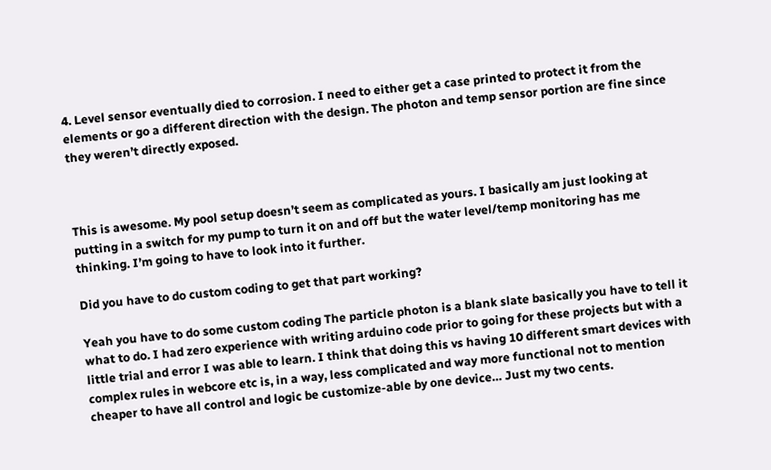4. Level sensor eventually died to corrosion. I need to either get a case printed to protect it from the elements or go a different direction with the design. The photon and temp sensor portion are fine since they weren’t directly exposed.



This is awesome. My pool setup doesn’t seem as complicated as yours. I basically am just looking at putting in a switch for my pump to turn it on and off but the water level/temp monitoring has me thinking. I’m going to have to look into it further.

Did you have to do custom coding to get that part working?

Yeah you have to do some custom coding The particle photon is a blank slate basically you have to tell it what to do. I had zero experience with writing arduino code prior to going for these projects but with a little trial and error I was able to learn. I think that doing this vs having 10 different smart devices with complex rules in webcore etc is, in a way, less complicated and way more functional not to mention cheaper to have all control and logic be customize-able by one device… Just my two cents.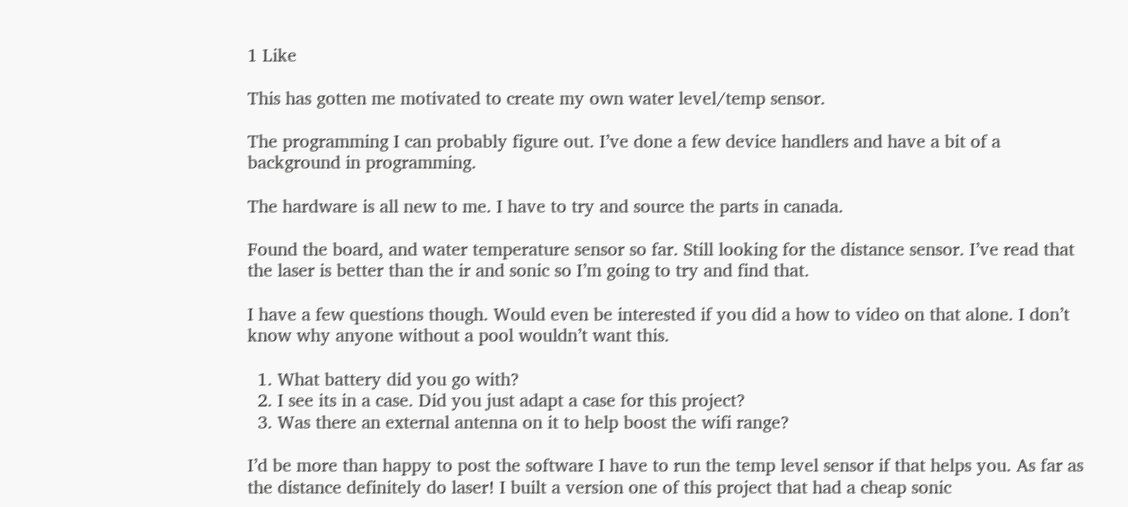1 Like

This has gotten me motivated to create my own water level/temp sensor.

The programming I can probably figure out. I’ve done a few device handlers and have a bit of a background in programming.

The hardware is all new to me. I have to try and source the parts in canada.

Found the board, and water temperature sensor so far. Still looking for the distance sensor. I’ve read that the laser is better than the ir and sonic so I’m going to try and find that.

I have a few questions though. Would even be interested if you did a how to video on that alone. I don’t know why anyone without a pool wouldn’t want this.

  1. What battery did you go with?
  2. I see its in a case. Did you just adapt a case for this project?
  3. Was there an external antenna on it to help boost the wifi range?

I’d be more than happy to post the software I have to run the temp level sensor if that helps you. As far as the distance definitely do laser! I built a version one of this project that had a cheap sonic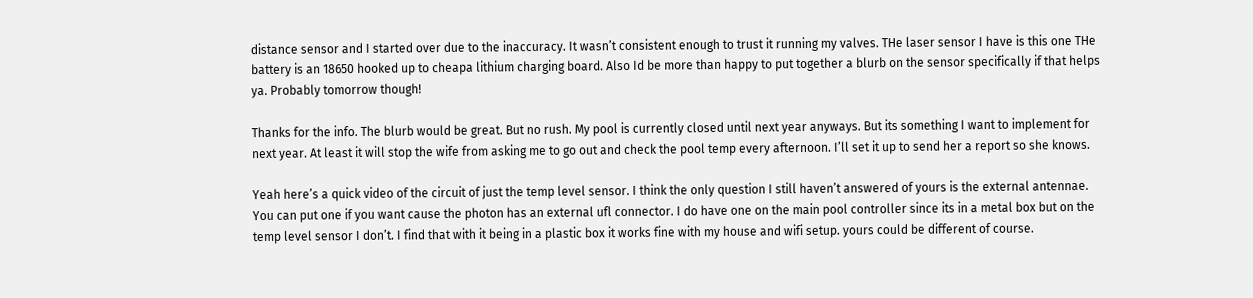distance sensor and I started over due to the inaccuracy. It wasn’t consistent enough to trust it running my valves. THe laser sensor I have is this one THe battery is an 18650 hooked up to cheapa lithium charging board. Also Id be more than happy to put together a blurb on the sensor specifically if that helps ya. Probably tomorrow though!

Thanks for the info. The blurb would be great. But no rush. My pool is currently closed until next year anyways. But its something I want to implement for next year. At least it will stop the wife from asking me to go out and check the pool temp every afternoon. I’ll set it up to send her a report so she knows.

Yeah here’s a quick video of the circuit of just the temp level sensor. I think the only question I still haven’t answered of yours is the external antennae. You can put one if you want cause the photon has an external ufl connector. I do have one on the main pool controller since its in a metal box but on the temp level sensor I don’t. I find that with it being in a plastic box it works fine with my house and wifi setup. yours could be different of course.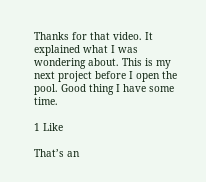Thanks for that video. It explained what I was wondering about. This is my next project before I open the pool. Good thing I have some time.

1 Like

That’s an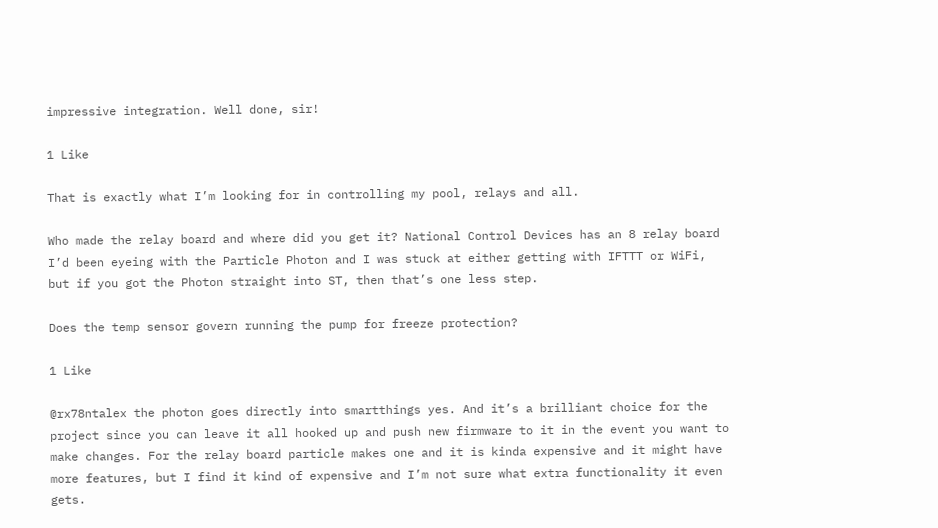impressive integration. Well done, sir!

1 Like

That is exactly what I’m looking for in controlling my pool, relays and all.

Who made the relay board and where did you get it? National Control Devices has an 8 relay board I’d been eyeing with the Particle Photon and I was stuck at either getting with IFTTT or WiFi, but if you got the Photon straight into ST, then that’s one less step.

Does the temp sensor govern running the pump for freeze protection?

1 Like

@rx78ntalex the photon goes directly into smartthings yes. And it’s a brilliant choice for the project since you can leave it all hooked up and push new firmware to it in the event you want to make changes. For the relay board particle makes one and it is kinda expensive and it might have more features, but I find it kind of expensive and I’m not sure what extra functionality it even gets.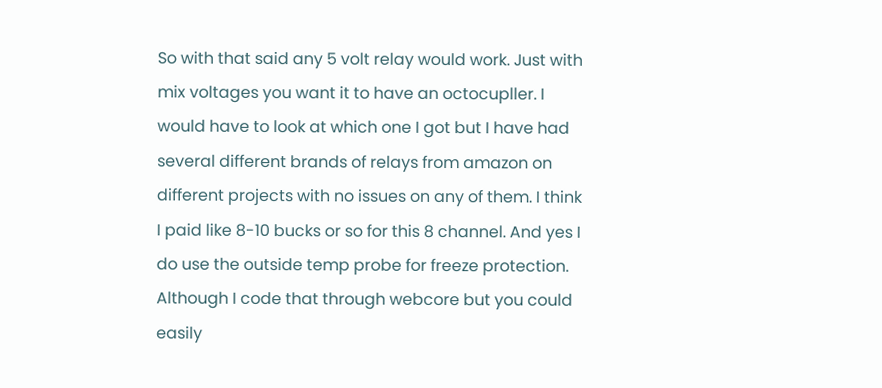So with that said any 5 volt relay would work. Just with mix voltages you want it to have an octocupller. I would have to look at which one I got but I have had several different brands of relays from amazon on different projects with no issues on any of them. I think I paid like 8-10 bucks or so for this 8 channel. And yes I do use the outside temp probe for freeze protection. Although I code that through webcore but you could easily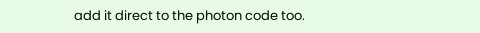add it direct to the photon code too.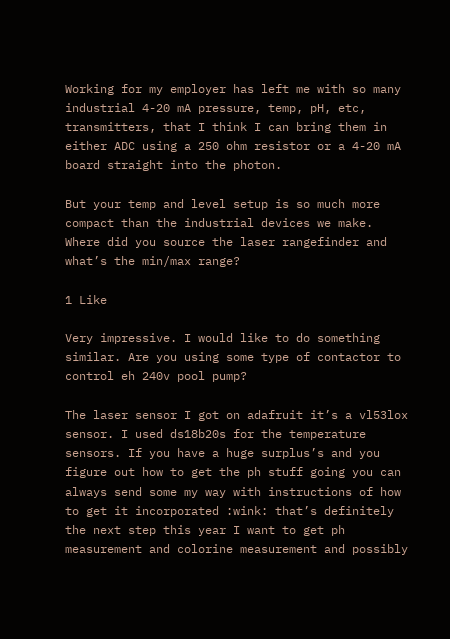Working for my employer has left me with so many industrial 4-20 mA pressure, temp, pH, etc, transmitters, that I think I can bring them in either ADC using a 250 ohm resistor or a 4-20 mA board straight into the photon.

But your temp and level setup is so much more compact than the industrial devices we make. Where did you source the laser rangefinder and what’s the min/max range?

1 Like

Very impressive. I would like to do something similar. Are you using some type of contactor to control eh 240v pool pump?

The laser sensor I got on adafruit it’s a vl53lox sensor. I used ds18b20s for the temperature sensors. If you have a huge surplus’s and you figure out how to get the ph stuff going you can always send some my way with instructions of how to get it incorporated :wink: that’s definitely the next step this year I want to get ph measurement and colorine measurement and possibly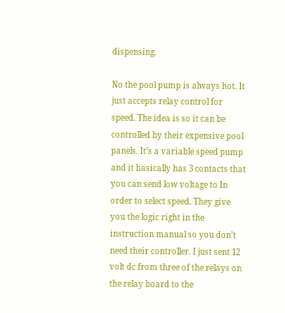dispensing.

No the pool pump is always hot. It just accepts relay control for speed. The idea is so it can be controlled by their expensive pool panels. It’s a variable speed pump and it basically has 3 contacts that you can send low voltage to In order to select speed. They give you the logic right in the instruction manual so you don’t need their controller. I just sent 12 volt dc from three of the relays on the relay board to the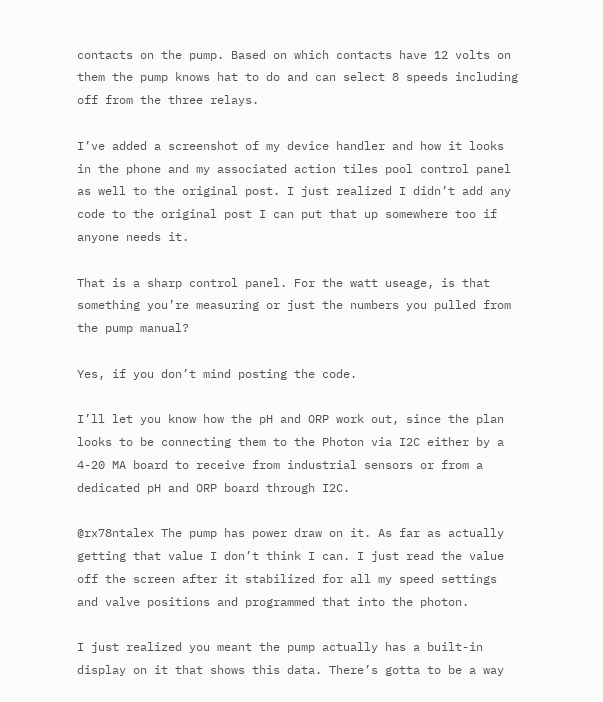contacts on the pump. Based on which contacts have 12 volts on them the pump knows hat to do and can select 8 speeds including off from the three relays.

I’ve added a screenshot of my device handler and how it looks in the phone and my associated action tiles pool control panel as well to the original post. I just realized I didn’t add any code to the original post I can put that up somewhere too if anyone needs it.

That is a sharp control panel. For the watt useage, is that something you’re measuring or just the numbers you pulled from the pump manual?

Yes, if you don’t mind posting the code.

I’ll let you know how the pH and ORP work out, since the plan looks to be connecting them to the Photon via I2C either by a 4-20 MA board to receive from industrial sensors or from a dedicated pH and ORP board through I2C.

@rx78ntalex The pump has power draw on it. As far as actually getting that value I don’t think I can. I just read the value off the screen after it stabilized for all my speed settings and valve positions and programmed that into the photon.

I just realized you meant the pump actually has a built-in display on it that shows this data. There’s gotta to be a way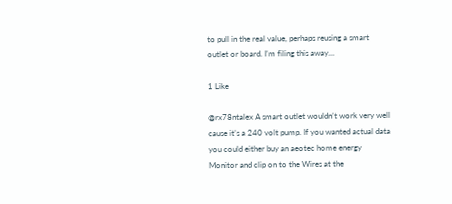to pull in the real value, perhaps reusing a smart outlet or board. I’m filing this away…

1 Like

@rx78ntalex A smart outlet wouldn’t work very well cause it’s a 240 volt pump. If you wanted actual data you could either buy an aeotec home energy Monitor and clip on to the Wires at the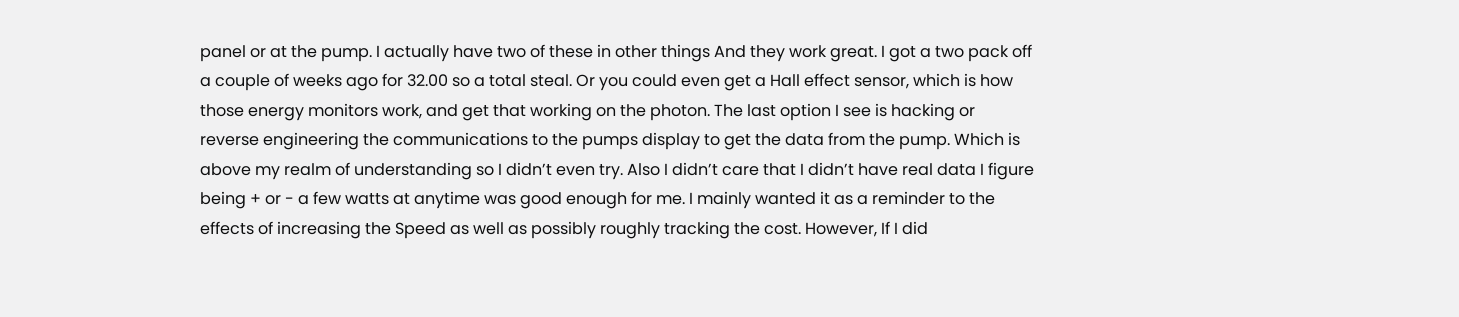panel or at the pump. I actually have two of these in other things And they work great. I got a two pack off a couple of weeks ago for 32.00 so a total steal. Or you could even get a Hall effect sensor, which is how those energy monitors work, and get that working on the photon. The last option I see is hacking or reverse engineering the communications to the pumps display to get the data from the pump. Which is above my realm of understanding so I didn’t even try. Also I didn’t care that I didn’t have real data I figure being + or - a few watts at anytime was good enough for me. I mainly wanted it as a reminder to the effects of increasing the Speed as well as possibly roughly tracking the cost. However, If I did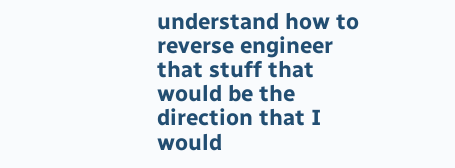understand how to reverse engineer that stuff that would be the direction that I would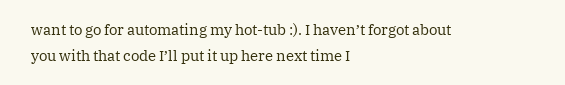want to go for automating my hot-tub :). I haven’t forgot about you with that code I’ll put it up here next time I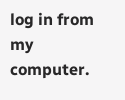log in from my computer.